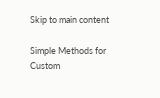Skip to main content

Simple Methods for Custom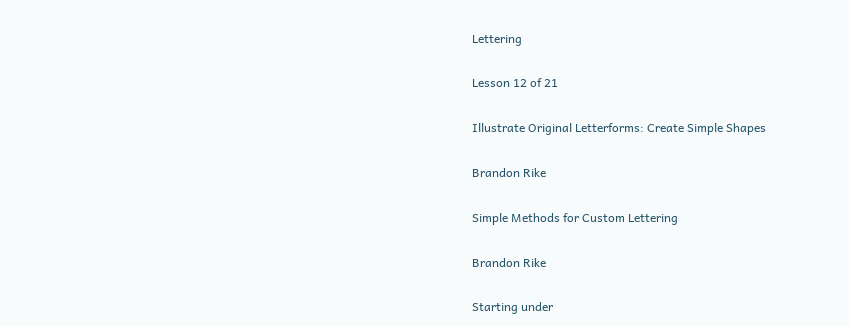Lettering

Lesson 12 of 21

Illustrate Original Letterforms: Create Simple Shapes

Brandon Rike

Simple Methods for Custom Lettering

Brandon Rike

Starting under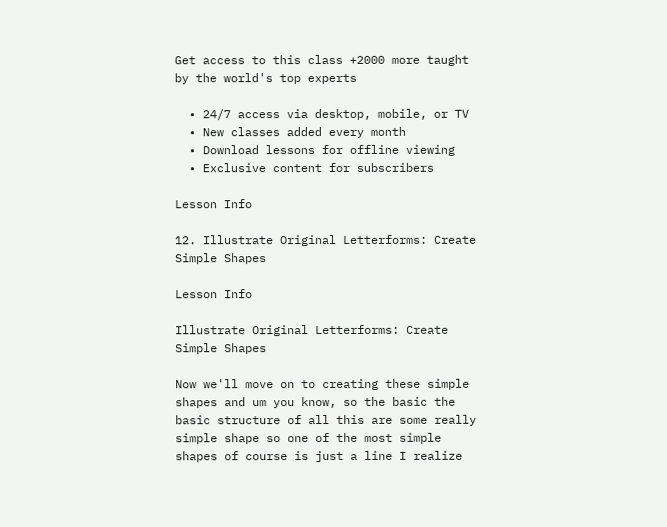Get access to this class +2000 more taught by the world's top experts

  • 24/7 access via desktop, mobile, or TV
  • New classes added every month
  • Download lessons for offline viewing
  • Exclusive content for subscribers

Lesson Info

12. Illustrate Original Letterforms: Create Simple Shapes

Lesson Info

Illustrate Original Letterforms: Create Simple Shapes

Now we'll move on to creating these simple shapes and um you know, so the basic the basic structure of all this are some really simple shape so one of the most simple shapes of course is just a line I realize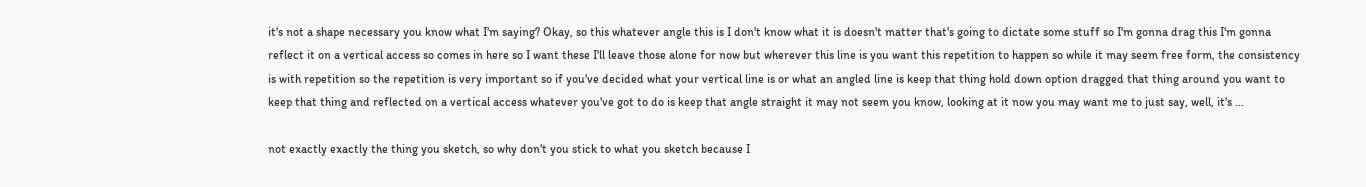it's not a shape necessary you know what I'm saying? Okay, so this whatever angle this is I don't know what it is doesn't matter that's going to dictate some stuff so I'm gonna drag this I'm gonna reflect it on a vertical access so comes in here so I want these I'll leave those alone for now but wherever this line is you want this repetition to happen so while it may seem free form, the consistency is with repetition so the repetition is very important so if you've decided what your vertical line is or what an angled line is keep that thing hold down option dragged that thing around you want to keep that thing and reflected on a vertical access whatever you've got to do is keep that angle straight it may not seem you know, looking at it now you may want me to just say, well, it's ...

not exactly exactly the thing you sketch, so why don't you stick to what you sketch because I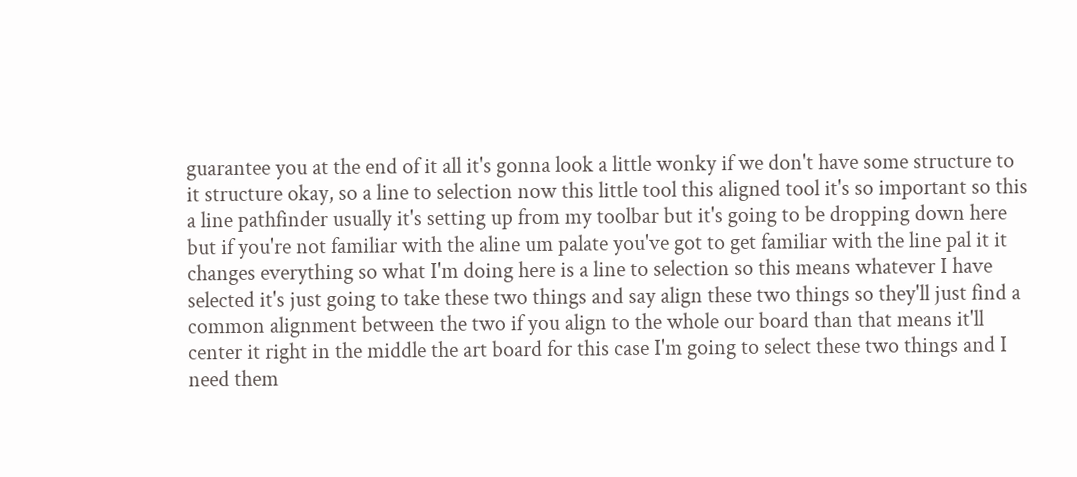guarantee you at the end of it all it's gonna look a little wonky if we don't have some structure to it structure okay, so a line to selection now this little tool this aligned tool it's so important so this a line pathfinder usually it's setting up from my toolbar but it's going to be dropping down here but if you're not familiar with the aline um palate you've got to get familiar with the line pal it it changes everything so what I'm doing here is a line to selection so this means whatever I have selected it's just going to take these two things and say align these two things so they'll just find a common alignment between the two if you align to the whole our board than that means it'll center it right in the middle the art board for this case I'm going to select these two things and I need them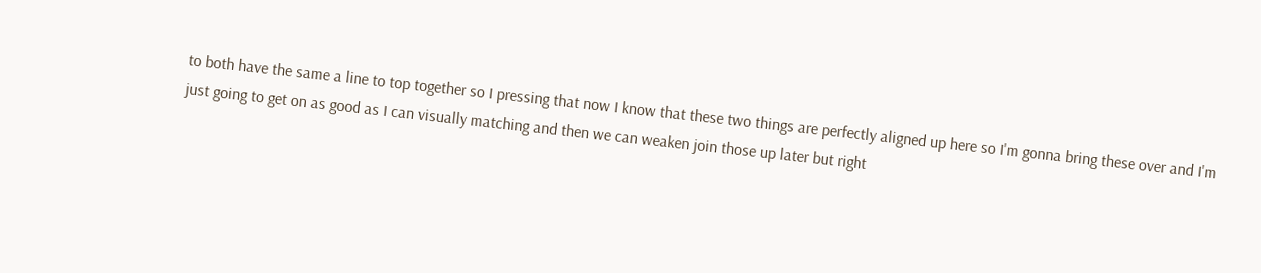to both have the same a line to top together so I pressing that now I know that these two things are perfectly aligned up here so I'm gonna bring these over and I'm just going to get on as good as I can visually matching and then we can weaken join those up later but right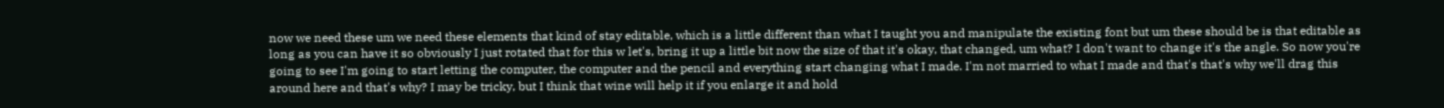now we need these um we need these elements that kind of stay editable, which is a little different than what I taught you and manipulate the existing font but um these should be is that editable as long as you can have it so obviously I just rotated that for this w let's, bring it up a little bit now the size of that it's okay, that changed, um what? I don't want to change it's the angle. So now you're going to see I'm going to start letting the computer, the computer and the pencil and everything start changing what I made. I'm not married to what I made and that's that's why we'll drag this around here and that's why? I may be tricky, but I think that wine will help it if you enlarge it and hold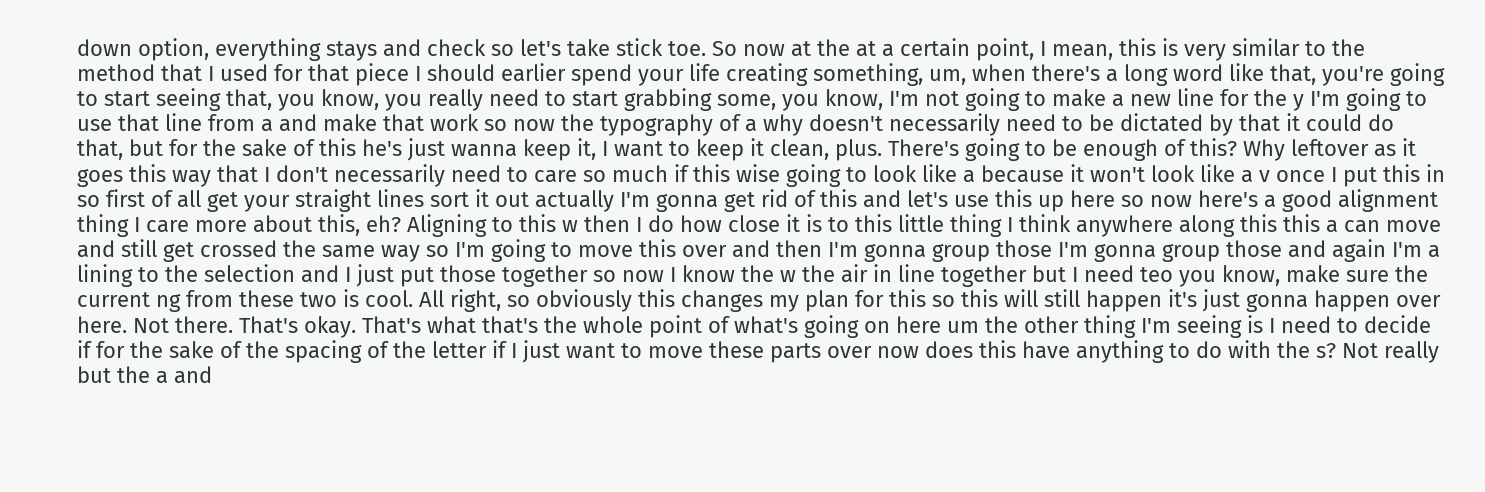down option, everything stays and check so let's take stick toe. So now at the at a certain point, I mean, this is very similar to the method that I used for that piece I should earlier spend your life creating something, um, when there's a long word like that, you're going to start seeing that, you know, you really need to start grabbing some, you know, I'm not going to make a new line for the y I'm going to use that line from a and make that work so now the typography of a why doesn't necessarily need to be dictated by that it could do that, but for the sake of this he's just wanna keep it, I want to keep it clean, plus. There's going to be enough of this? Why leftover as it goes this way that I don't necessarily need to care so much if this wise going to look like a because it won't look like a v once I put this in so first of all get your straight lines sort it out actually I'm gonna get rid of this and let's use this up here so now here's a good alignment thing I care more about this, eh? Aligning to this w then I do how close it is to this little thing I think anywhere along this this a can move and still get crossed the same way so I'm going to move this over and then I'm gonna group those I'm gonna group those and again I'm a lining to the selection and I just put those together so now I know the w the air in line together but I need teo you know, make sure the current ng from these two is cool. All right, so obviously this changes my plan for this so this will still happen it's just gonna happen over here. Not there. That's okay. That's what that's the whole point of what's going on here um the other thing I'm seeing is I need to decide if for the sake of the spacing of the letter if I just want to move these parts over now does this have anything to do with the s? Not really but the a and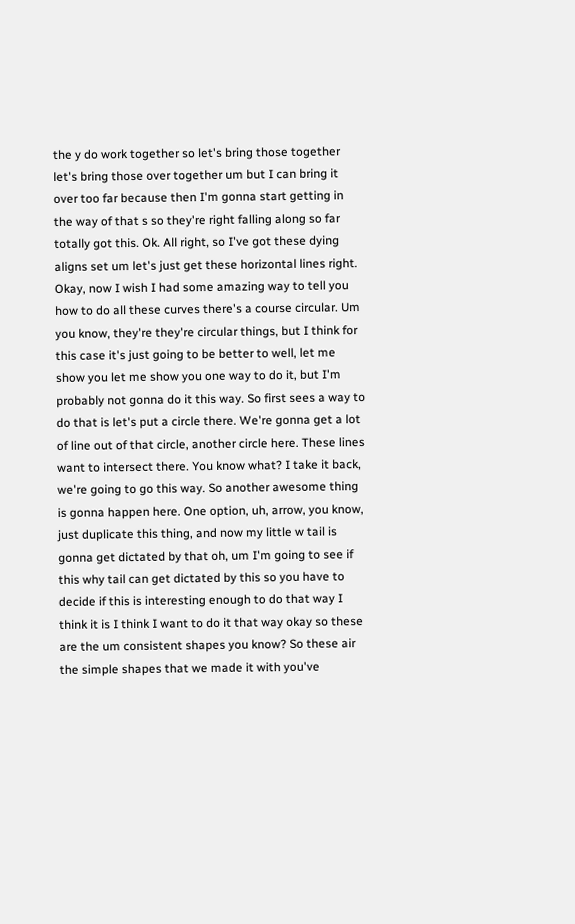the y do work together so let's bring those together let's bring those over together um but I can bring it over too far because then I'm gonna start getting in the way of that s so they're right falling along so far totally got this. Ok. All right, so I've got these dying aligns set um let's just get these horizontal lines right. Okay, now I wish I had some amazing way to tell you how to do all these curves there's a course circular. Um you know, they're they're circular things, but I think for this case it's just going to be better to well, let me show you let me show you one way to do it, but I'm probably not gonna do it this way. So first sees a way to do that is let's put a circle there. We're gonna get a lot of line out of that circle, another circle here. These lines want to intersect there. You know what? I take it back, we're going to go this way. So another awesome thing is gonna happen here. One option, uh, arrow, you know, just duplicate this thing, and now my little w tail is gonna get dictated by that oh, um I'm going to see if this why tail can get dictated by this so you have to decide if this is interesting enough to do that way I think it is I think I want to do it that way okay so these are the um consistent shapes you know? So these air the simple shapes that we made it with you've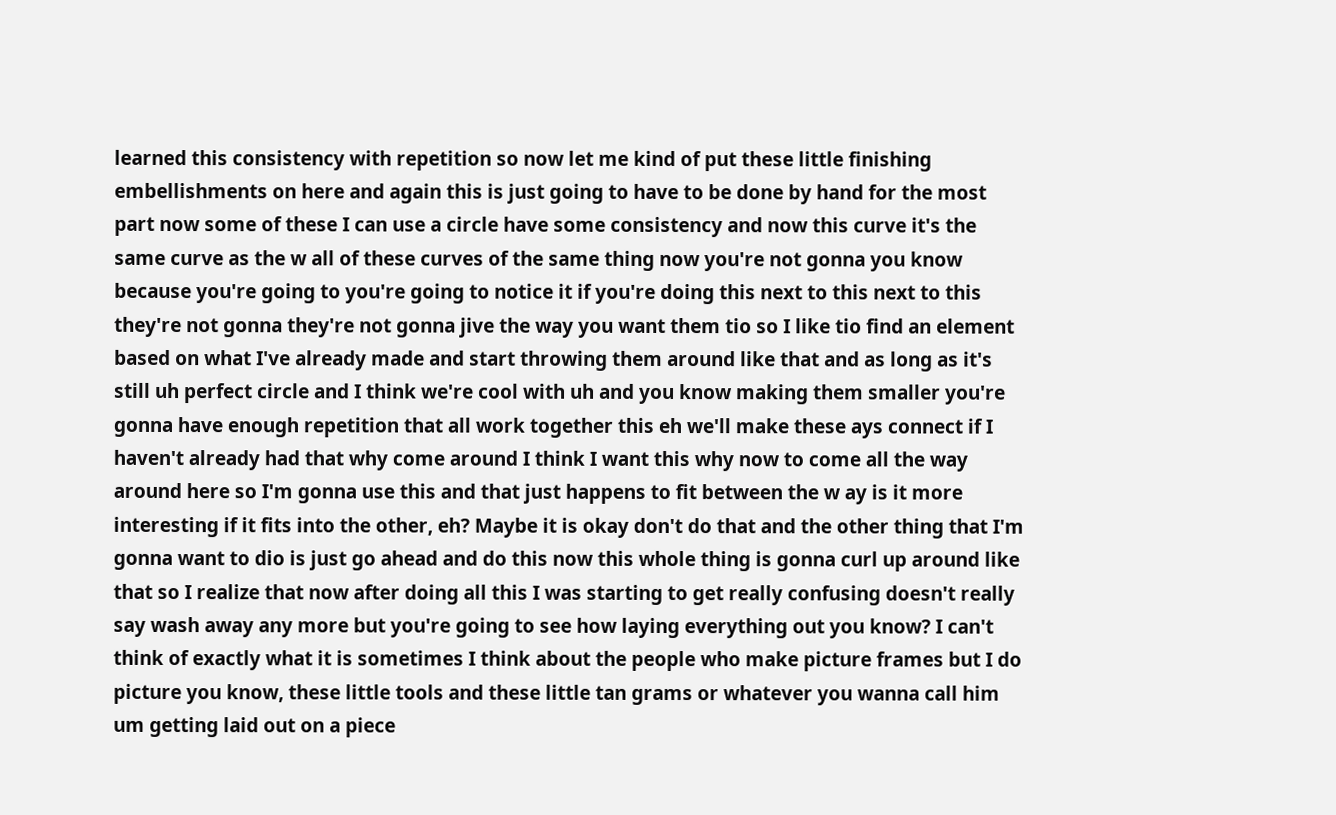learned this consistency with repetition so now let me kind of put these little finishing embellishments on here and again this is just going to have to be done by hand for the most part now some of these I can use a circle have some consistency and now this curve it's the same curve as the w all of these curves of the same thing now you're not gonna you know because you're going to you're going to notice it if you're doing this next to this next to this they're not gonna they're not gonna jive the way you want them tio so I like tio find an element based on what I've already made and start throwing them around like that and as long as it's still uh perfect circle and I think we're cool with uh and you know making them smaller you're gonna have enough repetition that all work together this eh we'll make these ays connect if I haven't already had that why come around I think I want this why now to come all the way around here so I'm gonna use this and that just happens to fit between the w ay is it more interesting if it fits into the other, eh? Maybe it is okay don't do that and the other thing that I'm gonna want to dio is just go ahead and do this now this whole thing is gonna curl up around like that so I realize that now after doing all this I was starting to get really confusing doesn't really say wash away any more but you're going to see how laying everything out you know? I can't think of exactly what it is sometimes I think about the people who make picture frames but I do picture you know, these little tools and these little tan grams or whatever you wanna call him um getting laid out on a piece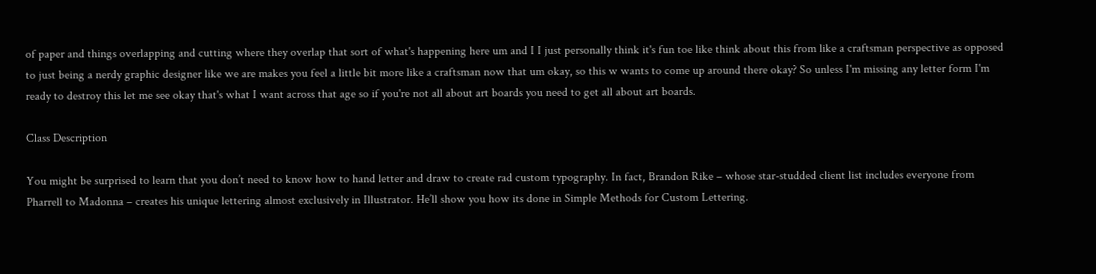of paper and things overlapping and cutting where they overlap that sort of what's happening here um and I I just personally think it's fun toe like think about this from like a craftsman perspective as opposed to just being a nerdy graphic designer like we are makes you feel a little bit more like a craftsman now that um okay, so this w wants to come up around there okay? So unless I'm missing any letter form I'm ready to destroy this let me see okay that's what I want across that age so if you're not all about art boards you need to get all about art boards.

Class Description

You might be surprised to learn that you don’t need to know how to hand letter and draw to create rad custom typography. In fact, Brandon Rike – whose star-studded client list includes everyone from Pharrell to Madonna – creates his unique lettering almost exclusively in Illustrator. He’ll show you how its done in Simple Methods for Custom Lettering.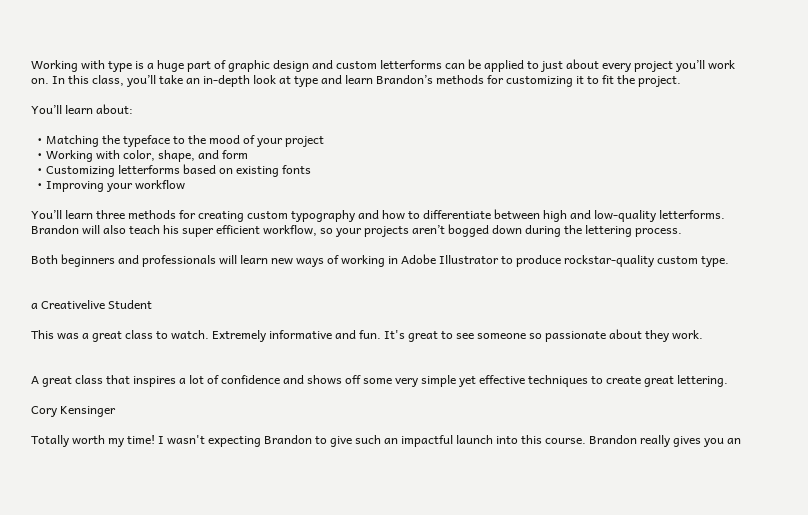Working with type is a huge part of graphic design and custom letterforms can be applied to just about every project you’ll work on. In this class, you’ll take an in-depth look at type and learn Brandon’s methods for customizing it to fit the project.

You’ll learn about:

  • Matching the typeface to the mood of your project
  • Working with color, shape, and form
  • Customizing letterforms based on existing fonts
  • Improving your workflow

You’ll learn three methods for creating custom typography and how to differentiate between high and low-quality letterforms. Brandon will also teach his super efficient workflow, so your projects aren’t bogged down during the lettering process.

Both beginners and professionals will learn new ways of working in Adobe Illustrator to produce rockstar-quality custom type.


a Creativelive Student

This was a great class to watch. Extremely informative and fun. It's great to see someone so passionate about they work.


A great class that inspires a lot of confidence and shows off some very simple yet effective techniques to create great lettering.

Cory Kensinger

Totally worth my time! I wasn't expecting Brandon to give such an impactful launch into this course. Brandon really gives you an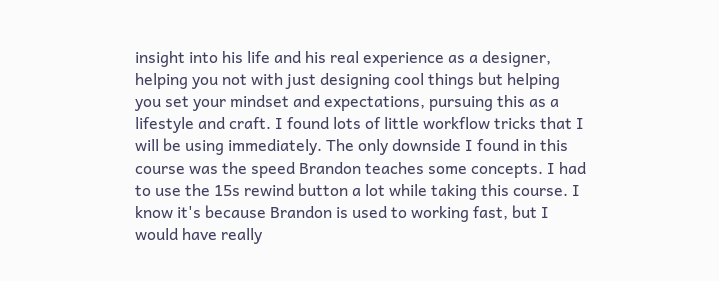insight into his life and his real experience as a designer, helping you not with just designing cool things but helping you set your mindset and expectations, pursuing this as a lifestyle and craft. I found lots of little workflow tricks that I will be using immediately. The only downside I found in this course was the speed Brandon teaches some concepts. I had to use the 15s rewind button a lot while taking this course. I know it's because Brandon is used to working fast, but I would have really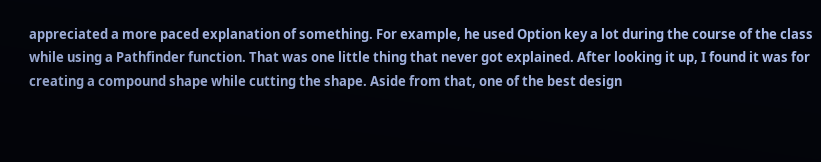appreciated a more paced explanation of something. For example, he used Option key a lot during the course of the class while using a Pathfinder function. That was one little thing that never got explained. After looking it up, I found it was for creating a compound shape while cutting the shape. Aside from that, one of the best design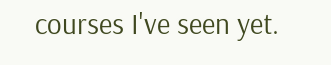courses I've seen yet.